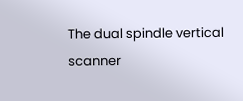The dual spindle vertical scanner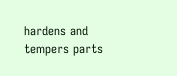hardens and tempers parts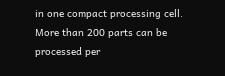in one compact processing cell. More than 200 parts can be processed per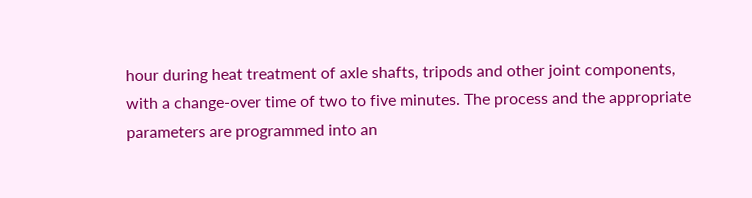hour during heat treatment of axle shafts, tripods and other joint components, with a change-over time of two to five minutes. The process and the appropriate parameters are programmed into an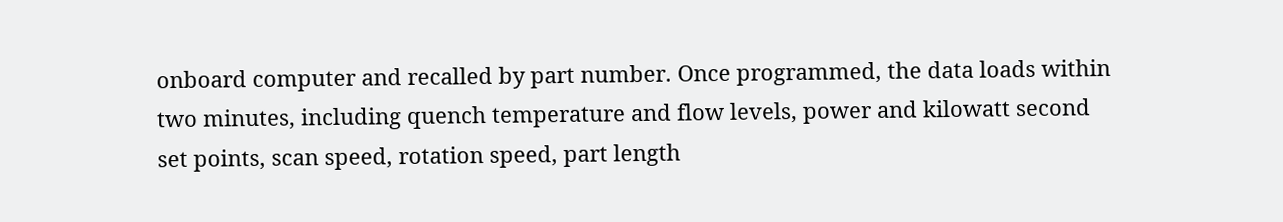onboard computer and recalled by part number. Once programmed, the data loads within two minutes, including quench temperature and flow levels, power and kilowatt second set points, scan speed, rotation speed, part length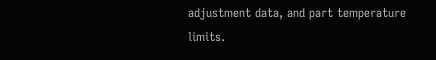adjustment data, and part temperature limits.